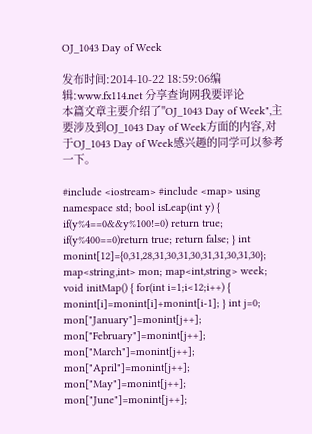OJ_1043 Day of Week

发布时间:2014-10-22 18:59:06编辑:www.fx114.net 分享查询网我要评论
本篇文章主要介绍了"OJ_1043 Day of Week",主要涉及到OJ_1043 Day of Week方面的内容,对于OJ_1043 Day of Week感兴趣的同学可以参考一下。

#include <iostream> #include <map> using namespace std; bool isLeap(int y) { if(y%4==0&&y%100!=0) return true; if(y%400==0)return true; return false; } int monint[12]={0,31,28,31,30,31,30,31,31,30,31,30}; map<string,int> mon; map<int,string> week; void initMap() { for(int i=1;i<12;i++) { monint[i]=monint[i]+monint[i-1]; } int j=0; mon["January"]=monint[j++]; mon["February"]=monint[j++]; mon["March"]=monint[j++]; mon["April"]=monint[j++]; mon["May"]=monint[j++]; mon["June"]=monint[j++];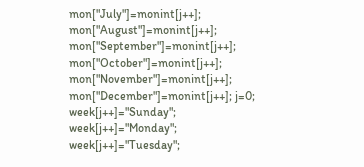mon["July"]=monint[j++]; mon["August"]=monint[j++]; mon["September"]=monint[j++]; mon["October"]=monint[j++]; mon["November"]=monint[j++]; mon["December"]=monint[j++]; j=0; week[j++]="Sunday"; week[j++]="Monday"; week[j++]="Tuesday";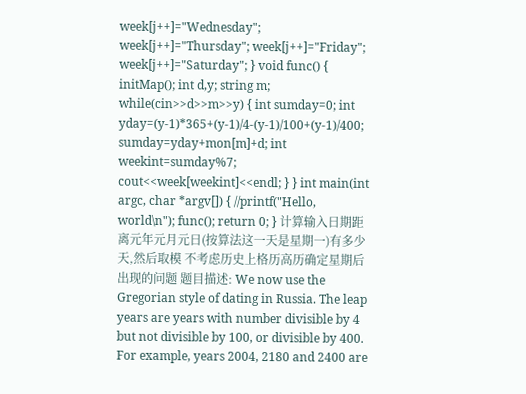week[j++]="Wednesday"; week[j++]="Thursday"; week[j++]="Friday"; week[j++]="Saturday"; } void func() { initMap(); int d,y; string m; while(cin>>d>>m>>y) { int sumday=0; int yday=(y-1)*365+(y-1)/4-(y-1)/100+(y-1)/400; sumday=yday+mon[m]+d; int weekint=sumday%7; cout<<week[weekint]<<endl; } } int main(int argc, char *argv[]) { //printf("Hello, world\n"); func(); return 0; } 计算输入日期距离元年元月元日(按算法这一天是星期一)有多少天,然后取模 不考虑历史上格历高历确定星期后出现的问题 题目描述: We now use the Gregorian style of dating in Russia. The leap years are years with number divisible by 4 but not divisible by 100, or divisible by 400. For example, years 2004, 2180 and 2400 are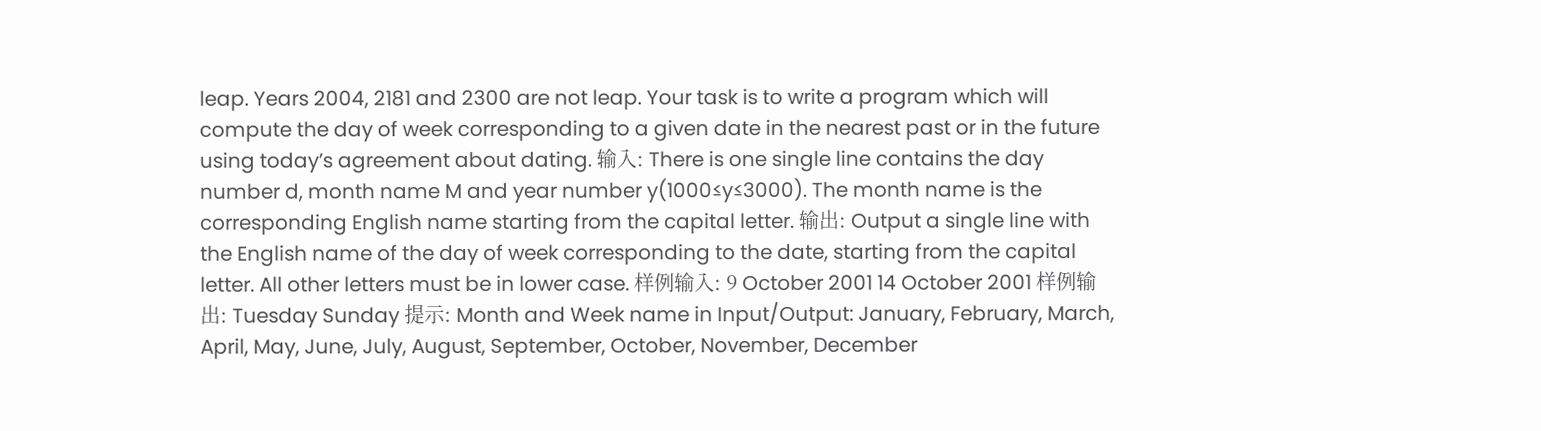leap. Years 2004, 2181 and 2300 are not leap. Your task is to write a program which will compute the day of week corresponding to a given date in the nearest past or in the future using today’s agreement about dating. 输入: There is one single line contains the day number d, month name M and year number y(1000≤y≤3000). The month name is the corresponding English name starting from the capital letter. 输出: Output a single line with the English name of the day of week corresponding to the date, starting from the capital letter. All other letters must be in lower case. 样例输入: 9 October 2001 14 October 2001 样例输出: Tuesday Sunday 提示: Month and Week name in Input/Output: January, February, March, April, May, June, July, August, September, October, November, December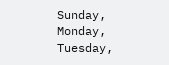Sunday, Monday, Tuesday,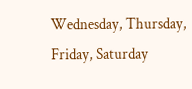Wednesday, Thursday, Friday, Saturday